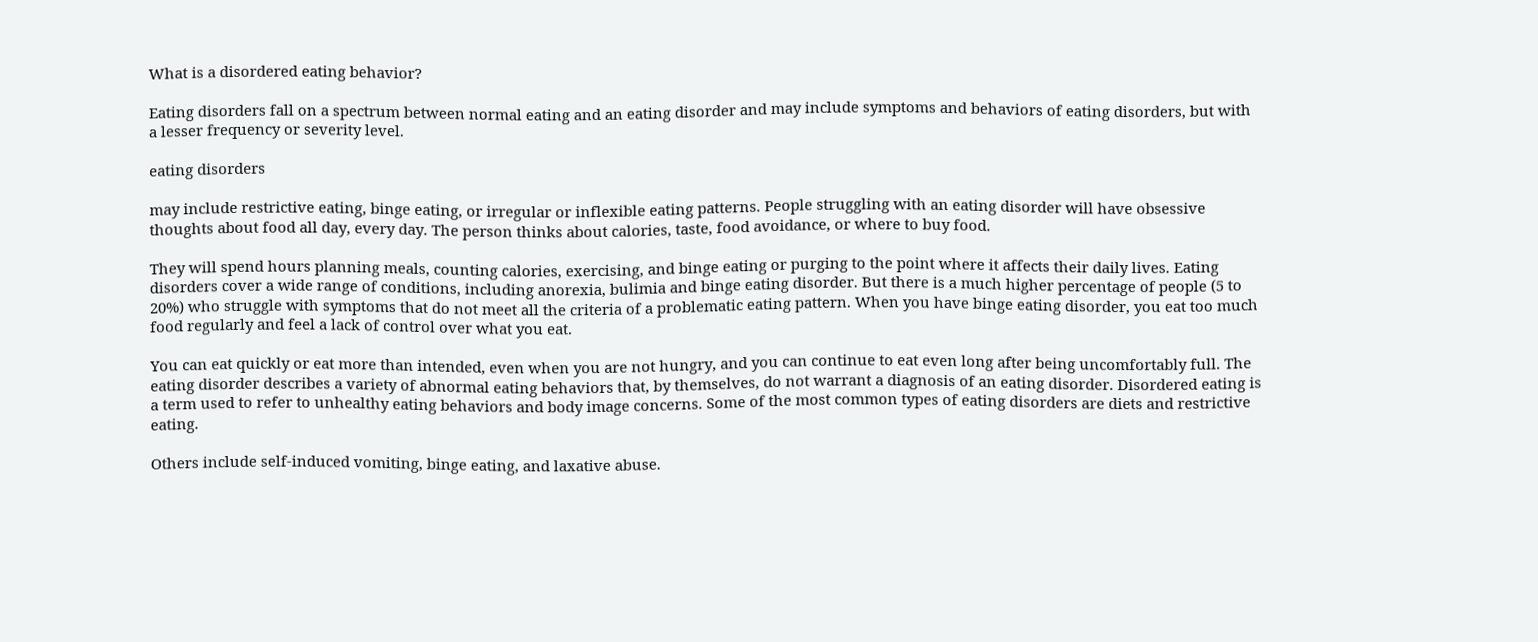What is a disordered eating behavior?

Eating disorders fall on a spectrum between normal eating and an eating disorder and may include symptoms and behaviors of eating disorders, but with a lesser frequency or severity level.

eating disorders

may include restrictive eating, binge eating, or irregular or inflexible eating patterns. People struggling with an eating disorder will have obsessive thoughts about food all day, every day. The person thinks about calories, taste, food avoidance, or where to buy food.

They will spend hours planning meals, counting calories, exercising, and binge eating or purging to the point where it affects their daily lives. Eating disorders cover a wide range of conditions, including anorexia, bulimia and binge eating disorder. But there is a much higher percentage of people (5 to 20%) who struggle with symptoms that do not meet all the criteria of a problematic eating pattern. When you have binge eating disorder, you eat too much food regularly and feel a lack of control over what you eat.

You can eat quickly or eat more than intended, even when you are not hungry, and you can continue to eat even long after being uncomfortably full. The eating disorder describes a variety of abnormal eating behaviors that, by themselves, do not warrant a diagnosis of an eating disorder. Disordered eating is a term used to refer to unhealthy eating behaviors and body image concerns. Some of the most common types of eating disorders are diets and restrictive eating.

Others include self-induced vomiting, binge eating, and laxative abuse.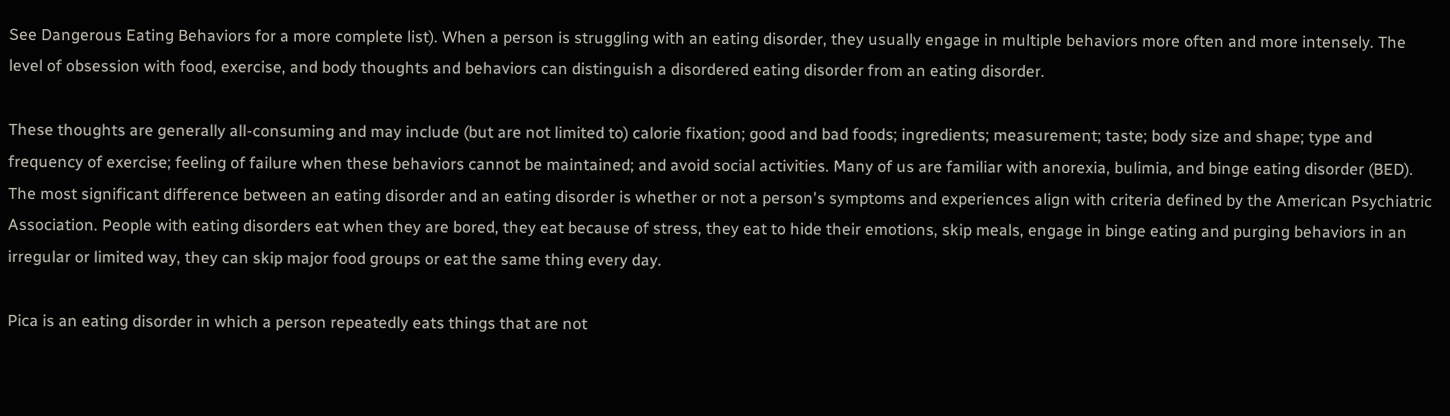See Dangerous Eating Behaviors for a more complete list). When a person is struggling with an eating disorder, they usually engage in multiple behaviors more often and more intensely. The level of obsession with food, exercise, and body thoughts and behaviors can distinguish a disordered eating disorder from an eating disorder.

These thoughts are generally all-consuming and may include (but are not limited to) calorie fixation; good and bad foods; ingredients; measurement; taste; body size and shape; type and frequency of exercise; feeling of failure when these behaviors cannot be maintained; and avoid social activities. Many of us are familiar with anorexia, bulimia, and binge eating disorder (BED). The most significant difference between an eating disorder and an eating disorder is whether or not a person's symptoms and experiences align with criteria defined by the American Psychiatric Association. People with eating disorders eat when they are bored, they eat because of stress, they eat to hide their emotions, skip meals, engage in binge eating and purging behaviors in an irregular or limited way, they can skip major food groups or eat the same thing every day.

Pica is an eating disorder in which a person repeatedly eats things that are not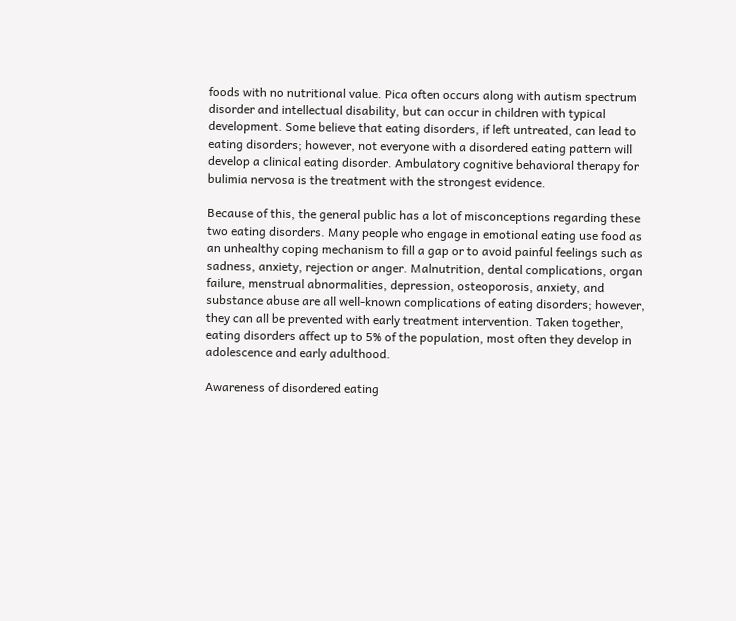foods with no nutritional value. Pica often occurs along with autism spectrum disorder and intellectual disability, but can occur in children with typical development. Some believe that eating disorders, if left untreated, can lead to eating disorders; however, not everyone with a disordered eating pattern will develop a clinical eating disorder. Ambulatory cognitive behavioral therapy for bulimia nervosa is the treatment with the strongest evidence.

Because of this, the general public has a lot of misconceptions regarding these two eating disorders. Many people who engage in emotional eating use food as an unhealthy coping mechanism to fill a gap or to avoid painful feelings such as sadness, anxiety, rejection or anger. Malnutrition, dental complications, organ failure, menstrual abnormalities, depression, osteoporosis, anxiety, and substance abuse are all well-known complications of eating disorders; however, they can all be prevented with early treatment intervention. Taken together, eating disorders affect up to 5% of the population, most often they develop in adolescence and early adulthood.

Awareness of disordered eating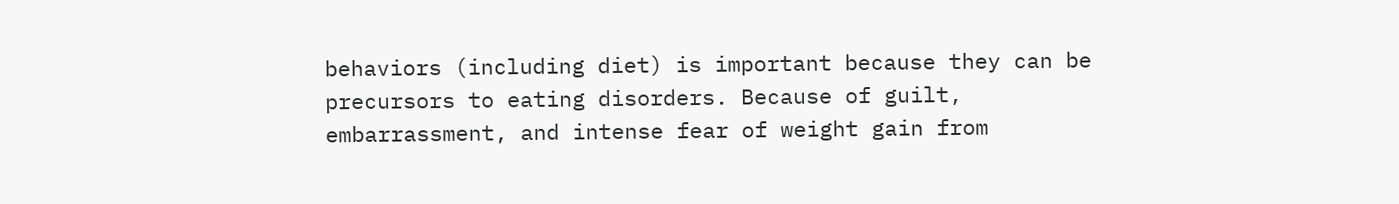behaviors (including diet) is important because they can be precursors to eating disorders. Because of guilt, embarrassment, and intense fear of weight gain from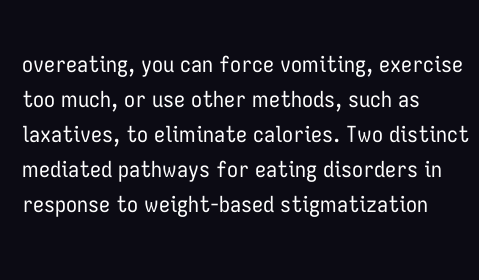overeating, you can force vomiting, exercise too much, or use other methods, such as laxatives, to eliminate calories. Two distinct mediated pathways for eating disorders in response to weight-based stigmatization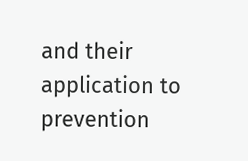and their application to prevention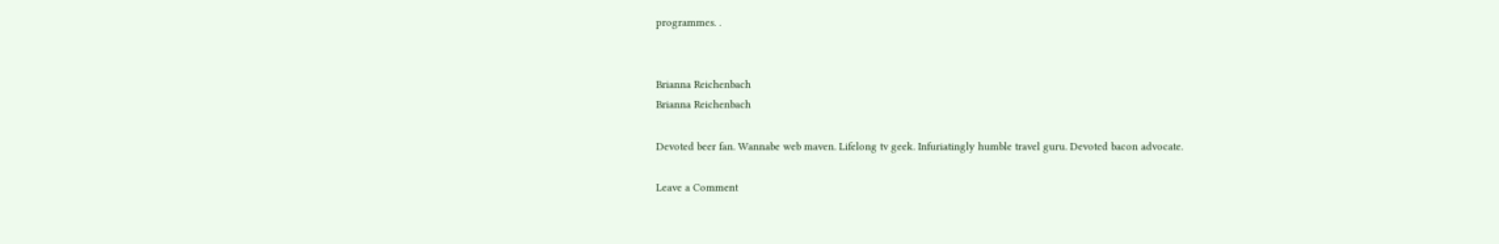programmes. .


Brianna Reichenbach
Brianna Reichenbach

Devoted beer fan. Wannabe web maven. Lifelong tv geek. Infuriatingly humble travel guru. Devoted bacon advocate.

Leave a Comment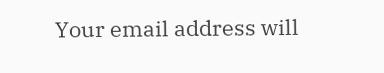Your email address will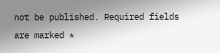not be published. Required fields are marked *